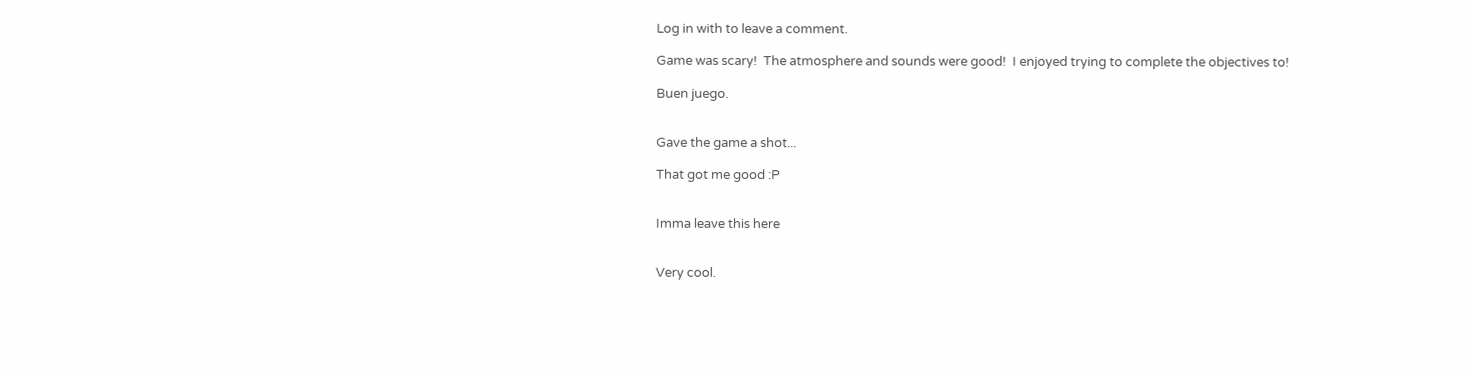Log in with to leave a comment.

Game was scary!  The atmosphere and sounds were good!  I enjoyed trying to complete the objectives to!

Buen juego.


Gave the game a shot...

That got me good :P


Imma leave this here


Very cool.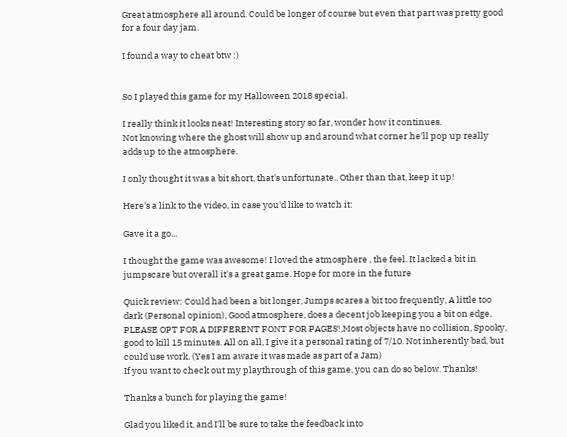Great atmosphere all around. Could be longer of course but even that part was pretty good for a four day jam.

I found a way to cheat btw :)


So I played this game for my Halloween 2018 special.

I really think it looks neat! Interesting story so far, wonder how it continues.
Not knowing where the ghost will show up and around what corner he'll pop up really adds up to the atmosphere.

I only thought it was a bit short, that's unfortunate.. Other than that, keep it up!

Here's a link to the video, in case you'd like to watch it:

Gave it a go...

I thought the game was awesome! I loved the atmosphere , the feel. It lacked a bit in jumpscare but overall it's a great game. Hope for more in the future

Quick review: Could had been a bit longer, Jumps scares a bit too frequently, A little too dark (Personal opinion), Good atmosphere, does a decent job keeping you a bit on edge, PLEASE OPT FOR A DIFFERENT FONT FOR PAGES!,Most objects have no collision, Spooky, good to kill 15 minutes. All on all, I give it a personal rating of 7/10. Not inherently bad, but could use work. (Yes I am aware it was made as part of a Jam)
If you want to check out my playthrough of this game, you can do so below. Thanks!

Thanks a bunch for playing the game!

Glad you liked it, and I'll be sure to take the feedback into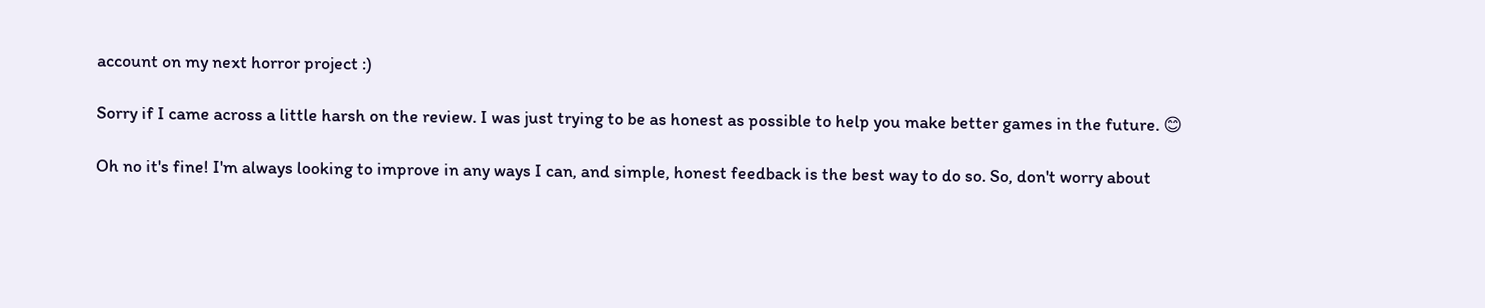account on my next horror project :)

Sorry if I came across a little harsh on the review. I was just trying to be as honest as possible to help you make better games in the future. 😊

Oh no it's fine! I'm always looking to improve in any ways I can, and simple, honest feedback is the best way to do so. So, don't worry about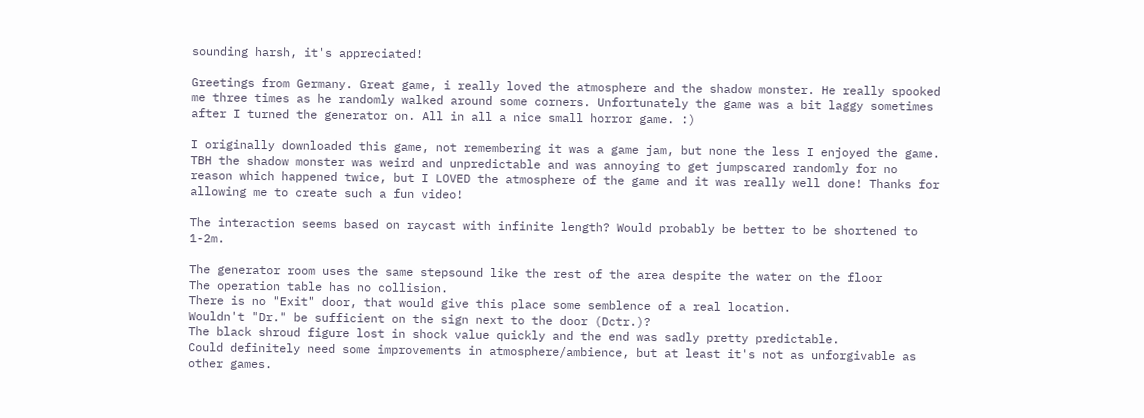sounding harsh, it's appreciated!

Greetings from Germany. Great game, i really loved the atmosphere and the shadow monster. He really spooked me three times as he randomly walked around some corners. Unfortunately the game was a bit laggy sometimes after I turned the generator on. All in all a nice small horror game. :)

I originally downloaded this game, not remembering it was a game jam, but none the less I enjoyed the game. TBH the shadow monster was weird and unpredictable and was annoying to get jumpscared randomly for no reason which happened twice, but I LOVED the atmosphere of the game and it was really well done! Thanks for allowing me to create such a fun video!

The interaction seems based on raycast with infinite length? Would probably be better to be shortened to 1-2m.

The generator room uses the same stepsound like the rest of the area despite the water on the floor
The operation table has no collision.
There is no "Exit" door, that would give this place some semblence of a real location.
Wouldn't "Dr." be sufficient on the sign next to the door (Dctr.)?
The black shroud figure lost in shock value quickly and the end was sadly pretty predictable.
Could definitely need some improvements in atmosphere/ambience, but at least it's not as unforgivable as other games.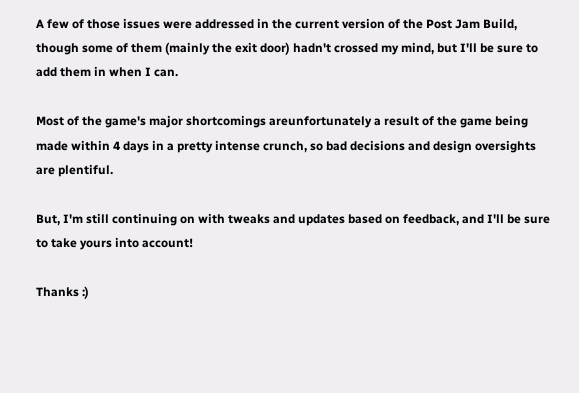A few of those issues were addressed in the current version of the Post Jam Build, though some of them (mainly the exit door) hadn't crossed my mind, but I'll be sure to add them in when I can.

Most of the game's major shortcomings areunfortunately a result of the game being made within 4 days in a pretty intense crunch, so bad decisions and design oversights are plentiful.

But, I'm still continuing on with tweaks and updates based on feedback, and I'll be sure to take yours into account!

Thanks :)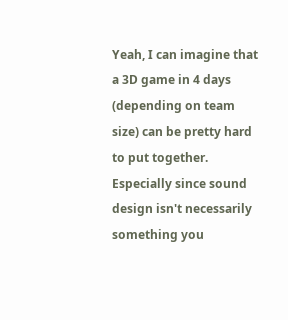Yeah, I can imagine that a 3D game in 4 days (depending on team size) can be pretty hard to put together. Especially since sound design isn't necessarily something you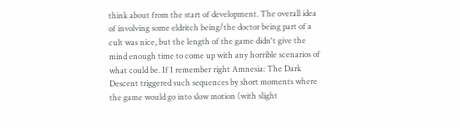think about from the start of development. The overall idea of involving some eldritch being/the doctor being part of a cult was nice, but the length of the game didn't give the mind enough time to come up with any horrible scenarios of what could be. If I remember right Amnesia: The Dark Descent triggered such sequences by short moments where the game would go into slow motion (with slight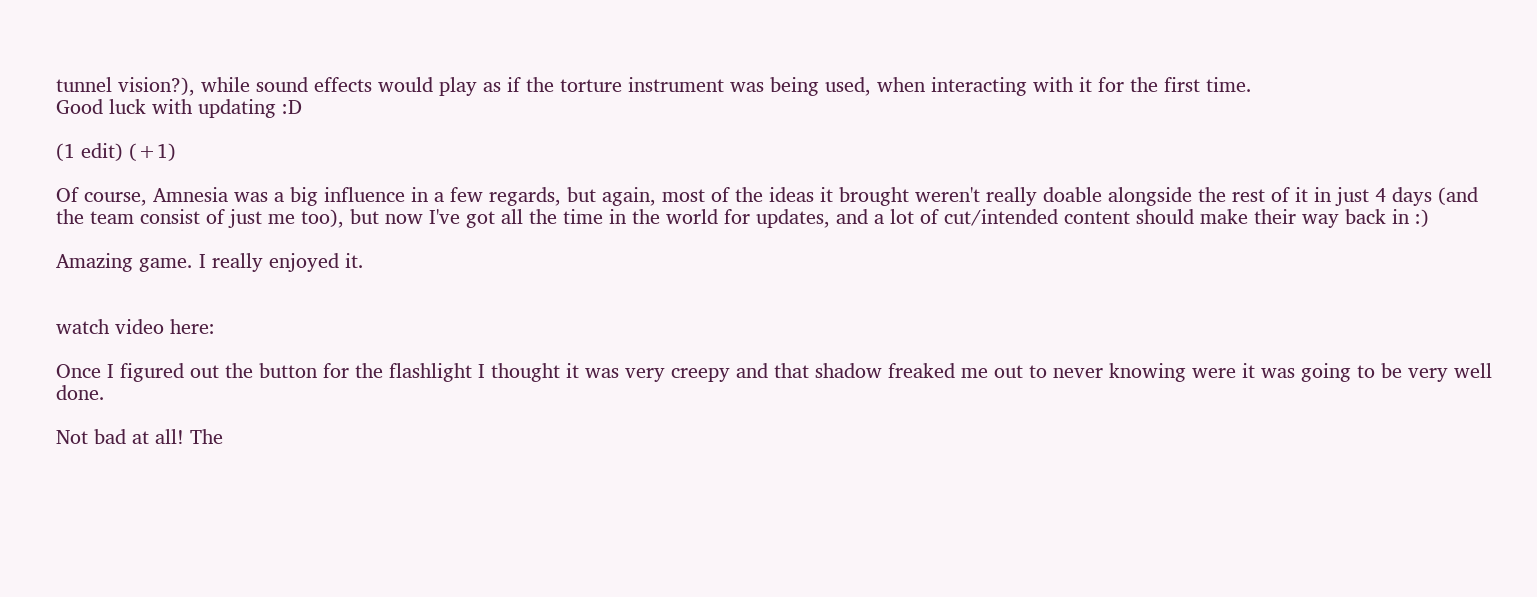tunnel vision?), while sound effects would play as if the torture instrument was being used, when interacting with it for the first time.
Good luck with updating :D

(1 edit) (+1)

Of course, Amnesia was a big influence in a few regards, but again, most of the ideas it brought weren't really doable alongside the rest of it in just 4 days (and the team consist of just me too), but now I've got all the time in the world for updates, and a lot of cut/intended content should make their way back in :)

Amazing game. I really enjoyed it.


watch video here:

Once I figured out the button for the flashlight I thought it was very creepy and that shadow freaked me out to never knowing were it was going to be very well done.

Not bad at all! The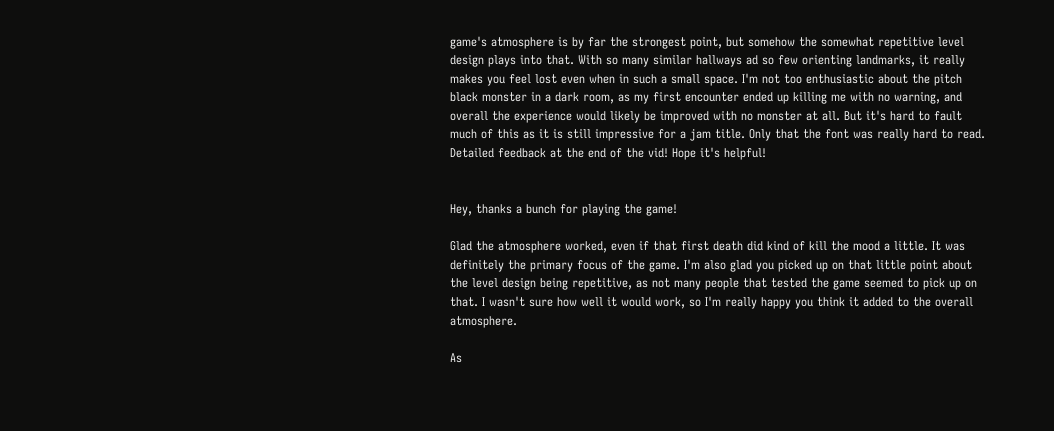game's atmosphere is by far the strongest point, but somehow the somewhat repetitive level design plays into that. With so many similar hallways ad so few orienting landmarks, it really makes you feel lost even when in such a small space. I'm not too enthusiastic about the pitch black monster in a dark room, as my first encounter ended up killing me with no warning, and overall the experience would likely be improved with no monster at all. But it's hard to fault much of this as it is still impressive for a jam title. Only that the font was really hard to read. Detailed feedback at the end of the vid! Hope it's helpful!


Hey, thanks a bunch for playing the game!

Glad the atmosphere worked, even if that first death did kind of kill the mood a little. It was definitely the primary focus of the game. I'm also glad you picked up on that little point about the level design being repetitive, as not many people that tested the game seemed to pick up on that. I wasn't sure how well it would work, so I'm really happy you think it added to the overall atmosphere.

As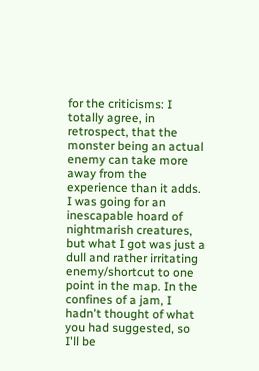for the criticisms: I totally agree, in retrospect, that the monster being an actual enemy can take more away from the experience than it adds. I was going for an inescapable hoard of nightmarish creatures, but what I got was just a dull and rather irritating enemy/shortcut to one point in the map. In the confines of a jam, I hadn't thought of what you had suggested, so I'll be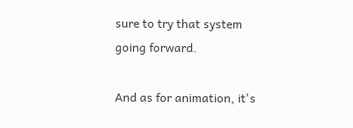sure to try that system going forward.

And as for animation, it's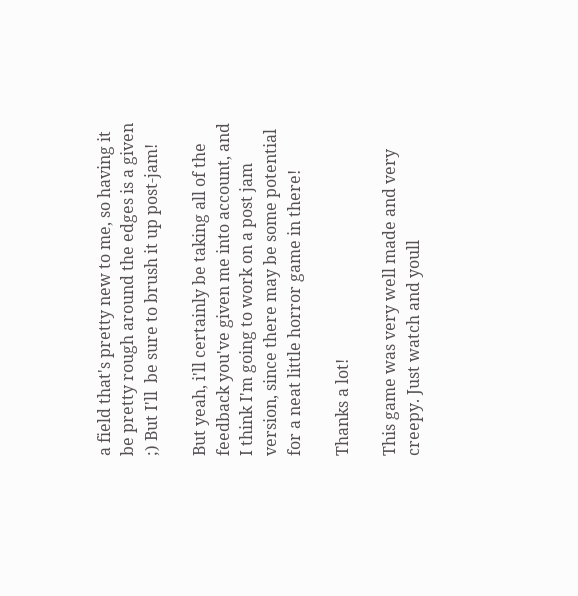a field that's pretty new to me, so having it be pretty rough around the edges is a given ;) But I'll  be sure to brush it up post-jam!

But yeah, i'll certainly be taking all of the feedback you've given me into account, and I think I'm going to work on a post jam version, since there may be some potential for a neat little horror game in there!

Thanks a lot!

This game was very well made and very creepy. Just watch and youll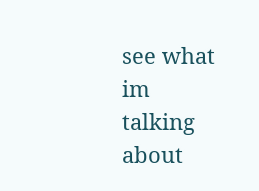see what im talking about